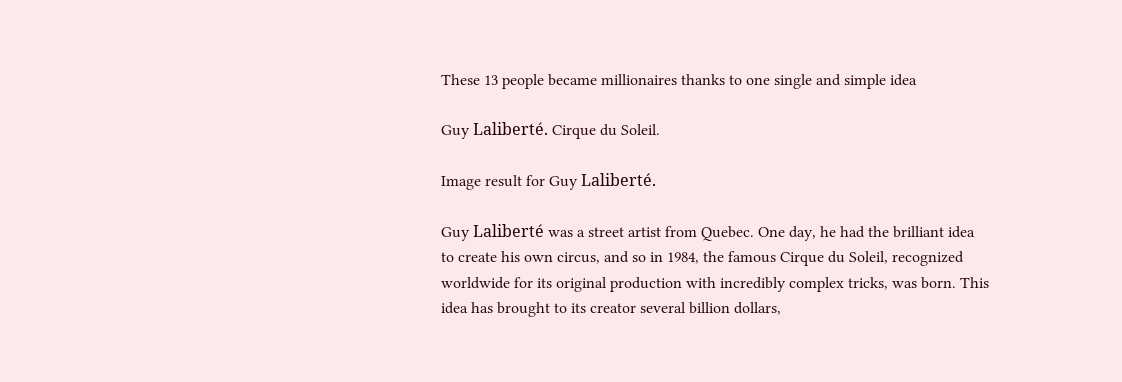These 13 people became millionaires thanks to one single and simple idea

Guy Laliberté. Cirque du Soleil.

Image result for Guy Laliberté.

Guy Laliberté was a street artist from Quebec. One day, he had the brilliant idea to create his own circus, and so in 1984, the famous Cirque du Soleil, recognized worldwide for its original production with incredibly complex tricks, was born. This idea has brought to its creator several billion dollars,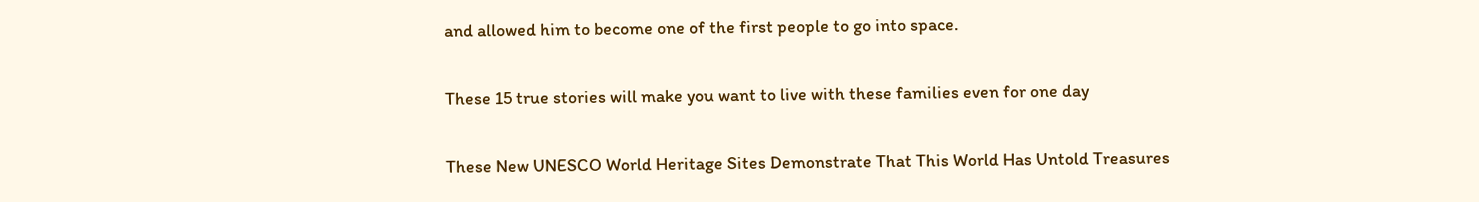and allowed him to become one of the first people to go into space.

These 15 true stories will make you want to live with these families even for one day

These New UNESCO World Heritage Sites Demonstrate That This World Has Untold Treasures